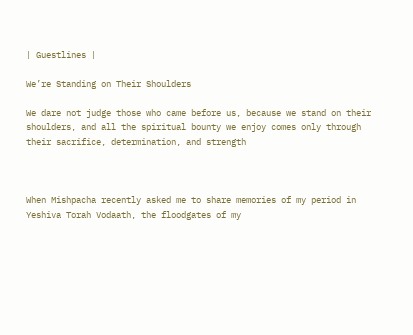| Guestlines |

We’re Standing on Their Shoulders

We dare not judge those who came before us, because we stand on their shoulders, and all the spiritual bounty we enjoy comes only through their sacrifice, determination, and strength



When Mishpacha recently asked me to share memories of my period in Yeshiva Torah Vodaath, the floodgates of my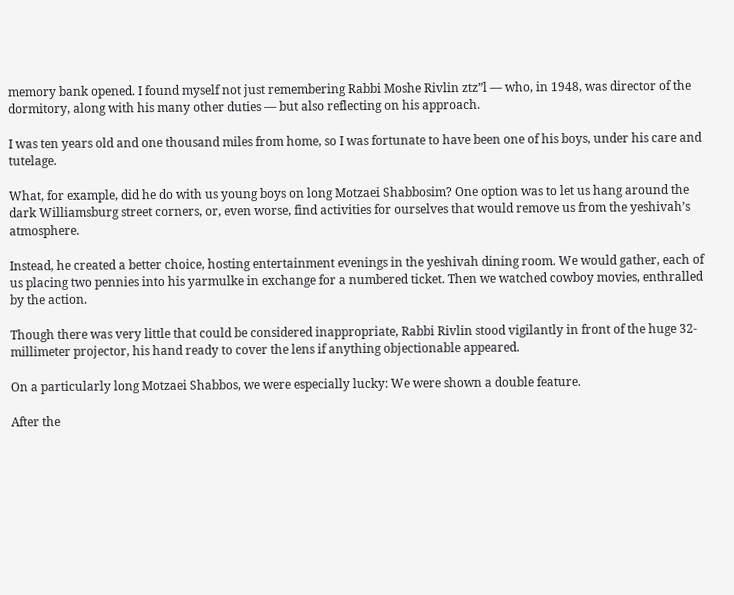memory bank opened. I found myself not just remembering Rabbi Moshe Rivlin ztz”l — who, in 1948, was director of the dormitory, along with his many other duties — but also reflecting on his approach.

I was ten years old and one thousand miles from home, so I was fortunate to have been one of his boys, under his care and tutelage.

What, for example, did he do with us young boys on long Motzaei Shabbosim? One option was to let us hang around the dark Williamsburg street corners, or, even worse, find activities for ourselves that would remove us from the yeshivah’s atmosphere.

Instead, he created a better choice, hosting entertainment evenings in the yeshivah dining room. We would gather, each of us placing two pennies into his yarmulke in exchange for a numbered ticket. Then we watched cowboy movies, enthralled by the action.

Though there was very little that could be considered inappropriate, Rabbi Rivlin stood vigilantly in front of the huge 32-millimeter projector, his hand ready to cover the lens if anything objectionable appeared.

On a particularly long Motzaei Shabbos, we were especially lucky: We were shown a double feature.

After the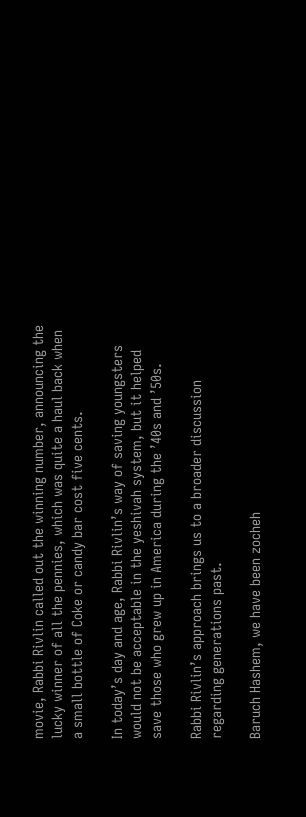movie, Rabbi Rivlin called out the winning number, announcing the lucky winner of all the pennies, which was quite a haul back when a small bottle of Coke or candy bar cost five cents.

In today’s day and age, Rabbi Rivlin’s way of saving youngsters would not be acceptable in the yeshivah system, but it helped save those who grew up in America during the ’40s and ’50s.

Rabbi Rivlin’s approach brings us to a broader discussion regarding generations past.

Baruch Hashem, we have been zocheh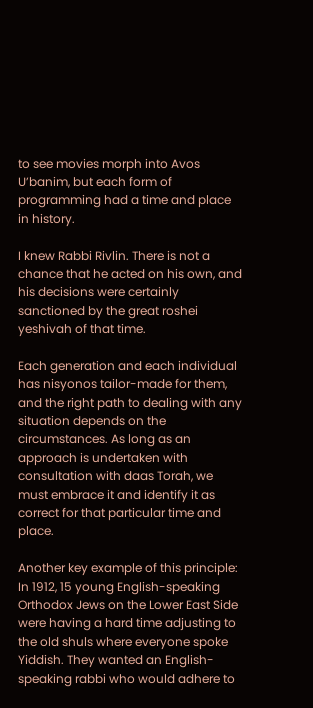to see movies morph into Avos U’banim, but each form of programming had a time and place in history.

I knew Rabbi Rivlin. There is not a chance that he acted on his own, and his decisions were certainly sanctioned by the great roshei yeshivah of that time.

Each generation and each individual has nisyonos tailor-made for them, and the right path to dealing with any situation depends on the circumstances. As long as an approach is undertaken with consultation with daas Torah, we must embrace it and identify it as correct for that particular time and place.

Another key example of this principle: In 1912, 15 young English-speaking Orthodox Jews on the Lower East Side were having a hard time adjusting to the old shuls where everyone spoke Yiddish. They wanted an English-speaking rabbi who would adhere to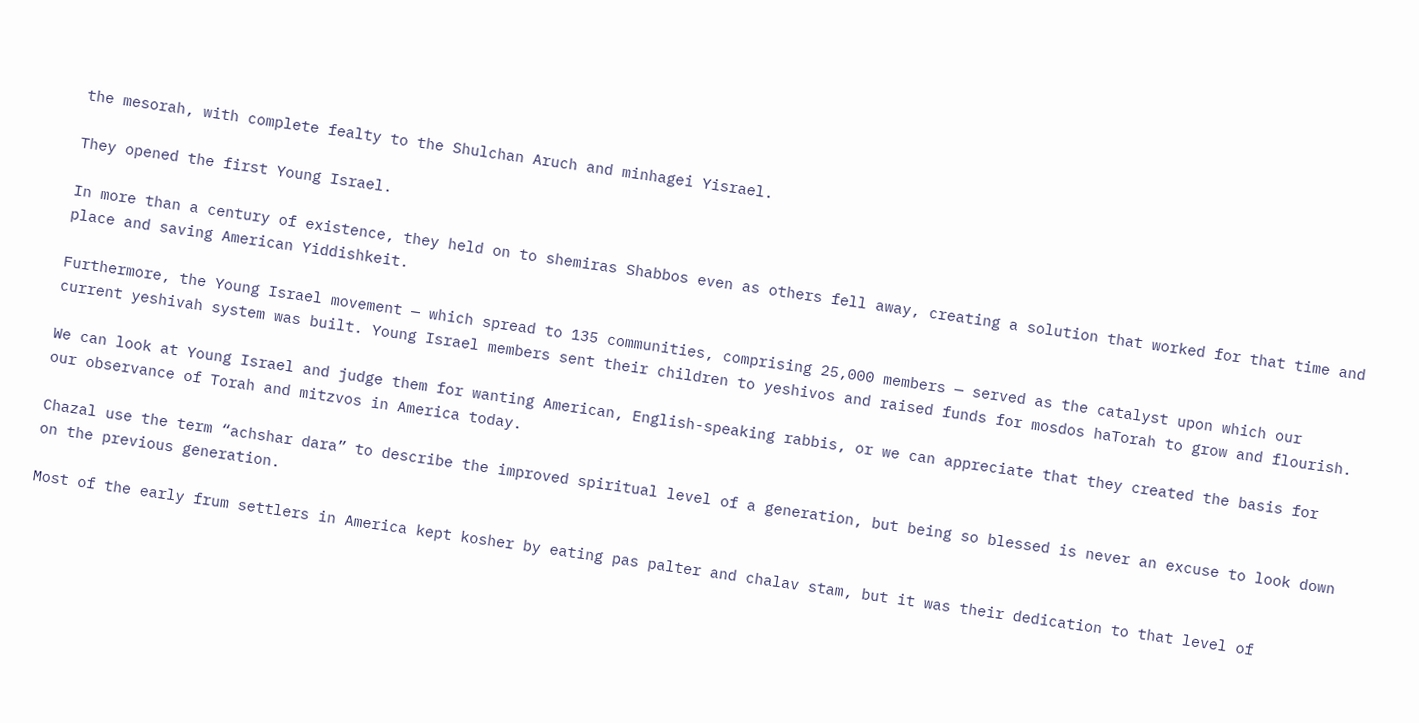the mesorah, with complete fealty to the Shulchan Aruch and minhagei Yisrael.

They opened the first Young Israel.

In more than a century of existence, they held on to shemiras Shabbos even as others fell away, creating a solution that worked for that time and place and saving American Yiddishkeit.

Furthermore, the Young Israel movement — which spread to 135 communities, comprising 25,000 members — served as the catalyst upon which our current yeshivah system was built. Young Israel members sent their children to yeshivos and raised funds for mosdos haTorah to grow and flourish.

We can look at Young Israel and judge them for wanting American, English-speaking rabbis, or we can appreciate that they created the basis for our observance of Torah and mitzvos in America today.

Chazal use the term “achshar dara” to describe the improved spiritual level of a generation, but being so blessed is never an excuse to look down on the previous generation.

Most of the early frum settlers in America kept kosher by eating pas palter and chalav stam, but it was their dedication to that level of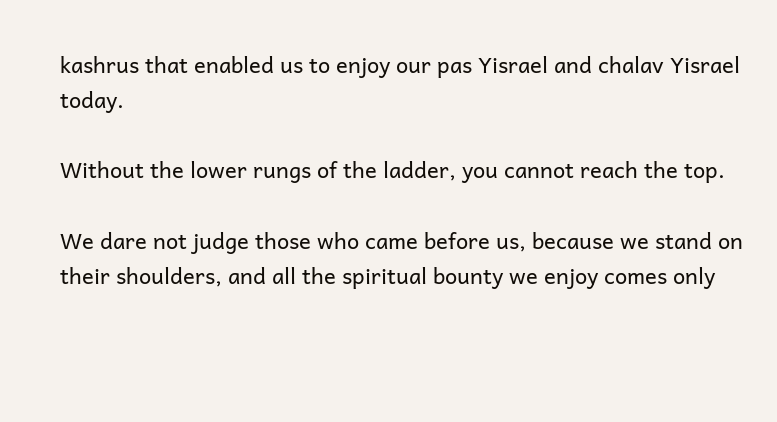kashrus that enabled us to enjoy our pas Yisrael and chalav Yisrael today.

Without the lower rungs of the ladder, you cannot reach the top.

We dare not judge those who came before us, because we stand on their shoulders, and all the spiritual bounty we enjoy comes only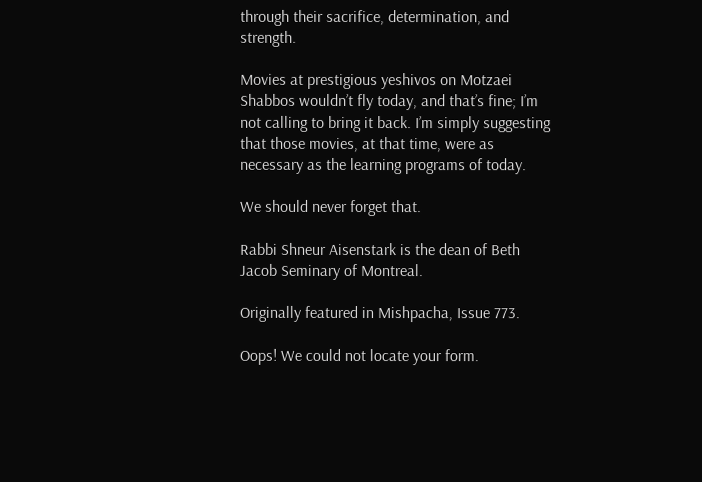through their sacrifice, determination, and strength.

Movies at prestigious yeshivos on Motzaei Shabbos wouldn’t fly today, and that’s fine; I’m not calling to bring it back. I’m simply suggesting that those movies, at that time, were as necessary as the learning programs of today.

We should never forget that.

Rabbi Shneur Aisenstark is the dean of Beth Jacob Seminary of Montreal.

Originally featured in Mishpacha, Issue 773.

Oops! We could not locate your form.